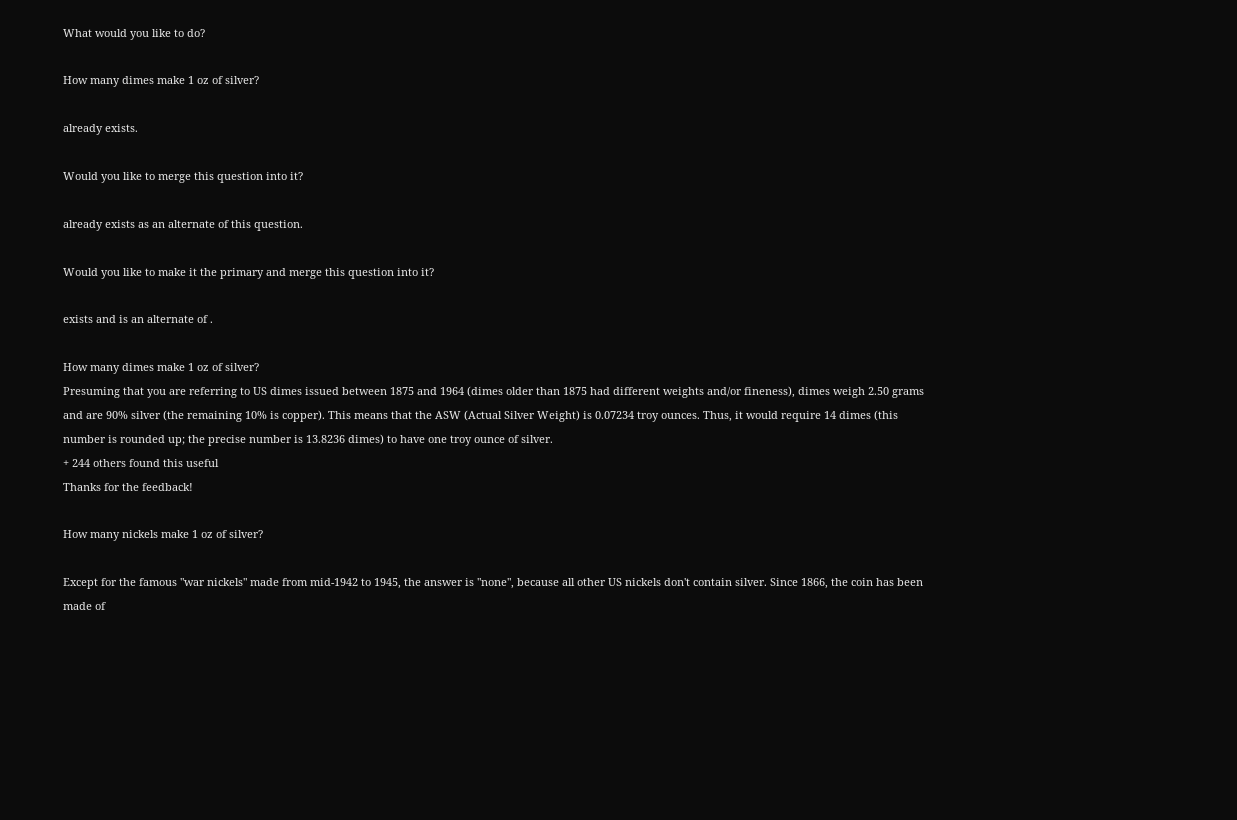What would you like to do?

How many dimes make 1 oz of silver?

already exists.

Would you like to merge this question into it?

already exists as an alternate of this question.

Would you like to make it the primary and merge this question into it?

exists and is an alternate of .

How many dimes make 1 oz of silver?
Presuming that you are referring to US dimes issued between 1875 and 1964 (dimes older than 1875 had different weights and/or fineness), dimes weigh 2.50 grams and are 90% silver (the remaining 10% is copper). This means that the ASW (Actual Silver Weight) is 0.07234 troy ounces. Thus, it would require 14 dimes (this number is rounded up; the precise number is 13.8236 dimes) to have one troy ounce of silver.
+ 244 others found this useful
Thanks for the feedback!

How many nickels make 1 oz of silver?

Except for the famous "war nickels" made from mid-1942 to 1945, the answer is "none", because all other US nickels don't contain silver. Since 1866, the coin has been made of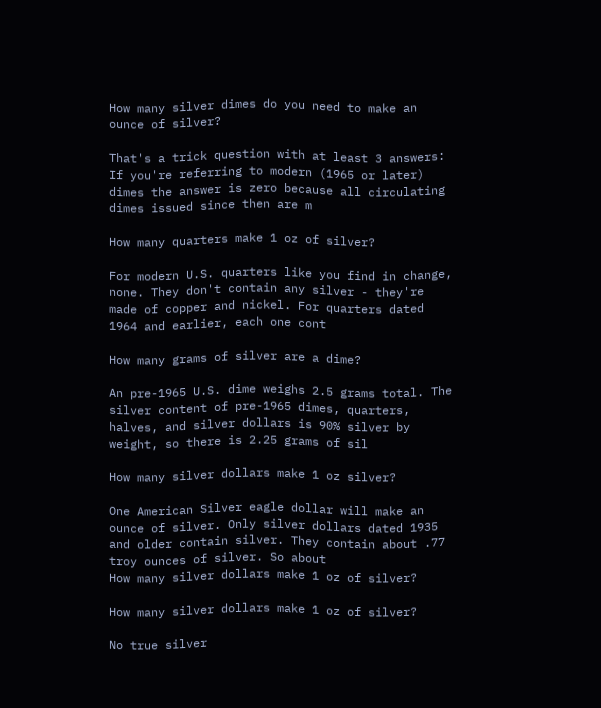How many silver dimes do you need to make an ounce of silver?

That's a trick question with at least 3 answers: If you're referring to modern (1965 or later) dimes the answer is zero because all circulating dimes issued since then are m

How many quarters make 1 oz of silver?

For modern U.S. quarters like you find in change, none. They don't contain any silver - they're made of copper and nickel. For quarters dated 1964 and earlier, each one cont

How many grams of silver are a dime?

An pre-1965 U.S. dime weighs 2.5 grams total. The silver content of pre-1965 dimes, quarters, halves, and silver dollars is 90% silver by weight, so there is 2.25 grams of sil

How many silver dollars make 1 oz silver?

One American Silver eagle dollar will make an ounce of silver. Only silver dollars dated 1935 and older contain silver. They contain about .77 troy ounces of silver. So about
How many silver dollars make 1 oz of silver?

How many silver dollars make 1 oz of silver?

No true silver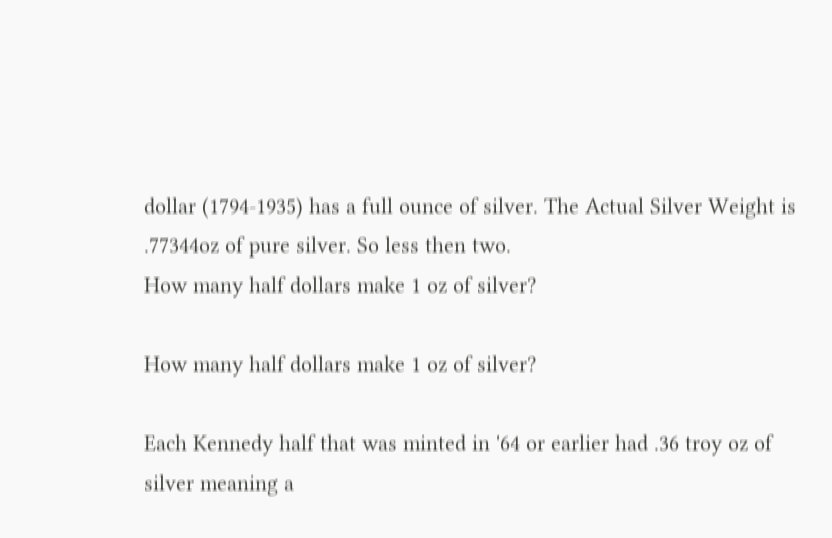dollar (1794-1935) has a full ounce of silver. The Actual Silver Weight is .77344oz of pure silver. So less then two.
How many half dollars make 1 oz of silver?

How many half dollars make 1 oz of silver?

Each Kennedy half that was minted in '64 or earlier had .36 troy oz of silver meaning a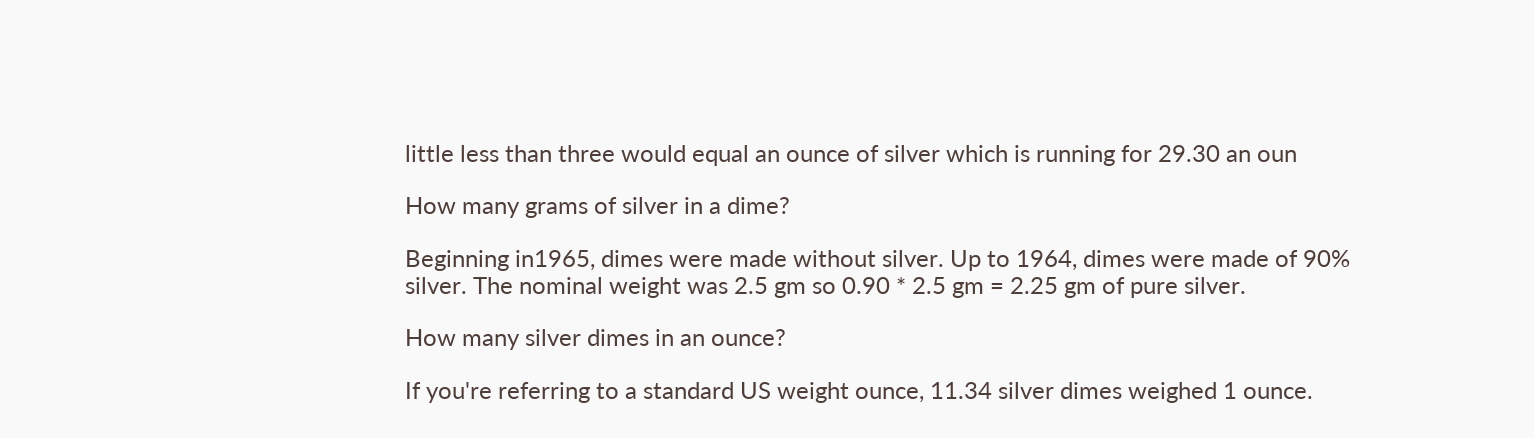little less than three would equal an ounce of silver which is running for 29.30 an oun

How many grams of silver in a dime?

Beginning in1965, dimes were made without silver. Up to 1964, dimes were made of 90% silver. The nominal weight was 2.5 gm so 0.90 * 2.5 gm = 2.25 gm of pure silver.

How many silver dimes in an ounce?

If you're referring to a standard US weight ounce, 11.34 silver dimes weighed 1 ounce.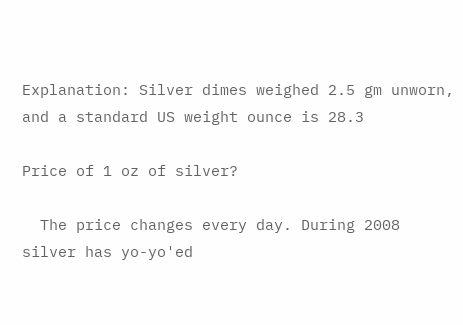Explanation: Silver dimes weighed 2.5 gm unworn, and a standard US weight ounce is 28.3

Price of 1 oz of silver?

  The price changes every day. During 2008 silver has yo-yo'ed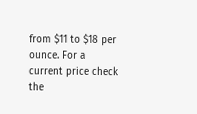from $11 to $18 per ounce. For a current price check the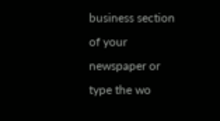business section of your newspaper or type the wo